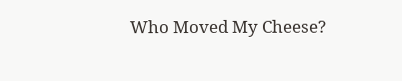Who Moved My Cheese?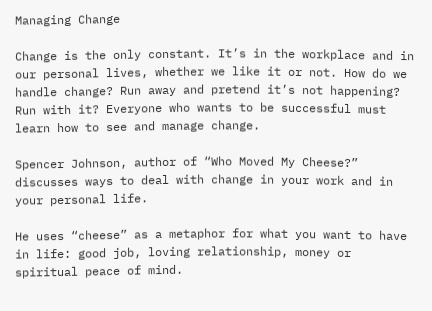Managing Change

Change is the only constant. It’s in the workplace and in our personal lives, whether we like it or not. How do we handle change? Run away and pretend it’s not happening? Run with it? Everyone who wants to be successful must learn how to see and manage change.

Spencer Johnson, author of “Who Moved My Cheese?” discusses ways to deal with change in your work and in your personal life.

He uses “cheese” as a metaphor for what you want to have in life: good job, loving relationship, money or spiritual peace of mind.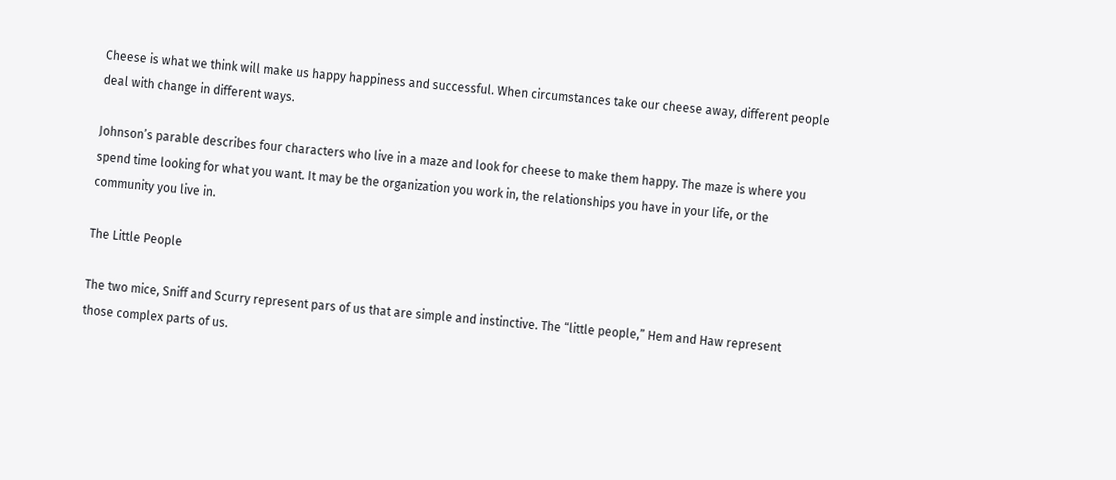Cheese is what we think will make us happy happiness and successful. When circumstances take our cheese away, different people deal with change in different ways.

Johnson’s parable describes four characters who live in a maze and look for cheese to make them happy. The maze is where you spend time looking for what you want. It may be the organization you work in, the relationships you have in your life, or the community you live in.

The Little People

The two mice, Sniff and Scurry represent pars of us that are simple and instinctive. The “little people,” Hem and Haw represent those complex parts of us.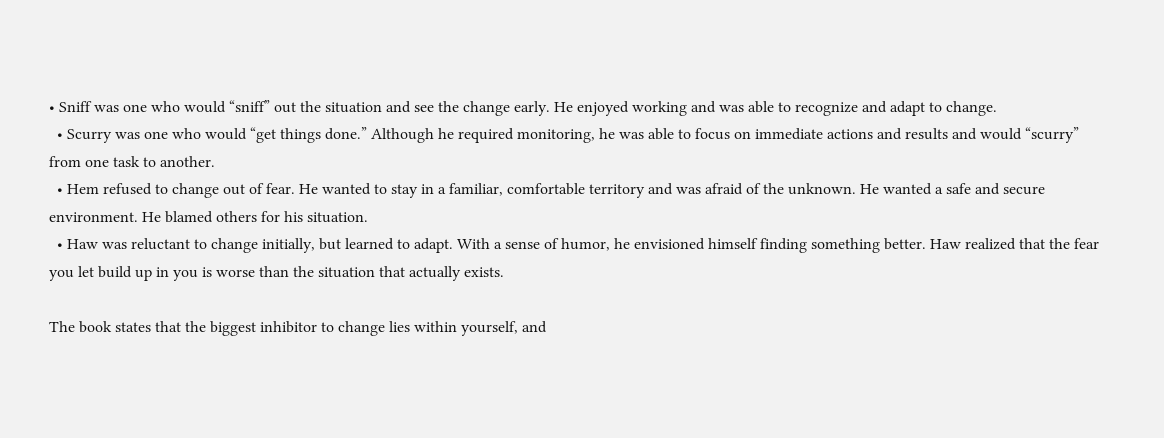• Sniff was one who would “sniff” out the situation and see the change early. He enjoyed working and was able to recognize and adapt to change.
  • Scurry was one who would “get things done.” Although he required monitoring, he was able to focus on immediate actions and results and would “scurry” from one task to another.
  • Hem refused to change out of fear. He wanted to stay in a familiar, comfortable territory and was afraid of the unknown. He wanted a safe and secure environment. He blamed others for his situation.
  • Haw was reluctant to change initially, but learned to adapt. With a sense of humor, he envisioned himself finding something better. Haw realized that the fear you let build up in you is worse than the situation that actually exists.

The book states that the biggest inhibitor to change lies within yourself, and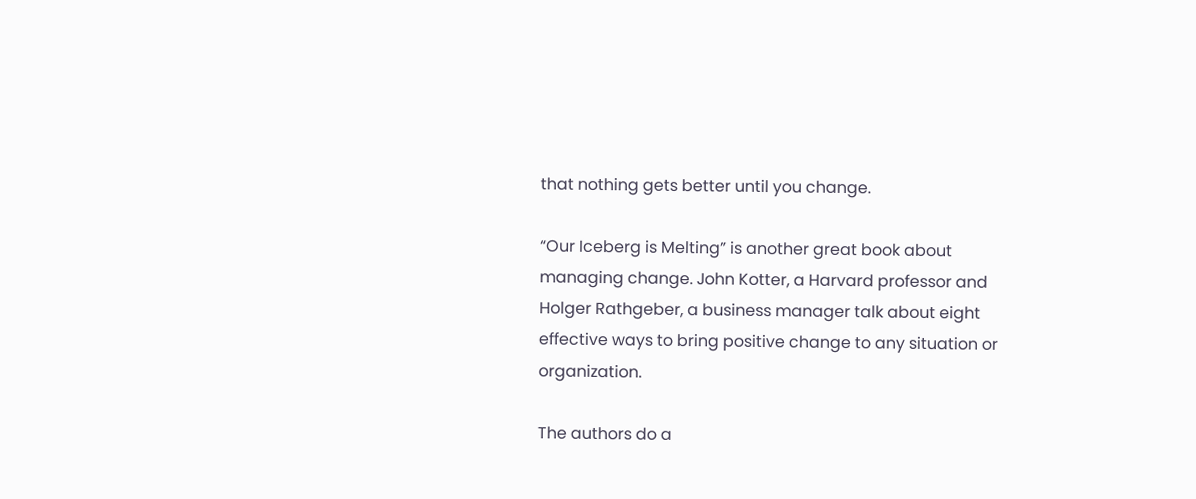that nothing gets better until you change.

“Our Iceberg is Melting” is another great book about managing change. John Kotter, a Harvard professor and Holger Rathgeber, a business manager talk about eight effective ways to bring positive change to any situation or organization.

The authors do a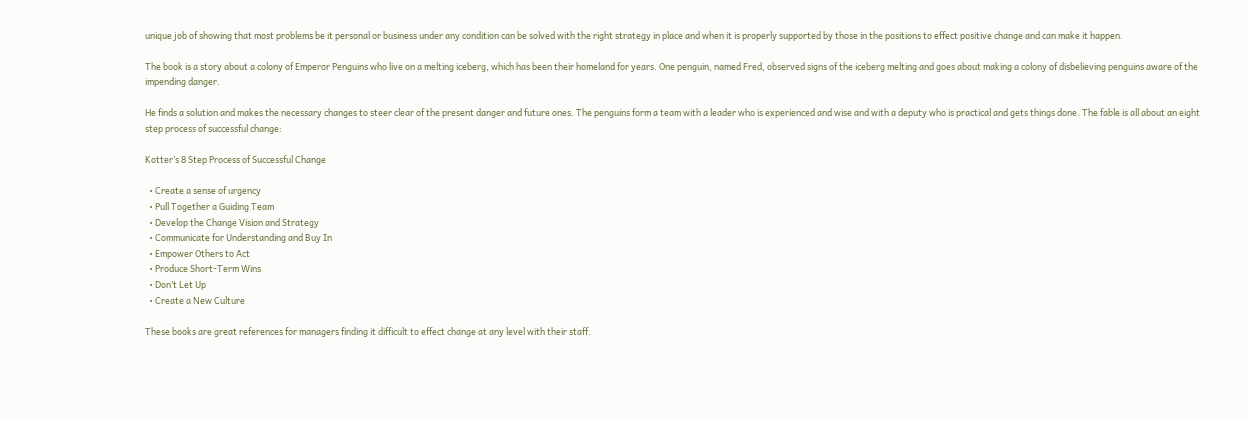unique job of showing that most problems be it personal or business under any condition can be solved with the right strategy in place and when it is properly supported by those in the positions to effect positive change and can make it happen.

The book is a story about a colony of Emperor Penguins who live on a melting iceberg, which has been their homeland for years. One penguin, named Fred, observed signs of the iceberg melting and goes about making a colony of disbelieving penguins aware of the impending danger.

He finds a solution and makes the necessary changes to steer clear of the present danger and future ones. The penguins form a team with a leader who is experienced and wise and with a deputy who is practical and gets things done. The fable is all about an eight step process of successful change:

Kotter’s 8 Step Process of Successful Change

  • Create a sense of urgency
  • Pull Together a Guiding Team
  • Develop the Change Vision and Strategy
  • Communicate for Understanding and Buy In
  • Empower Others to Act
  • Produce Short-Term Wins
  • Don’t Let Up
  • Create a New Culture

These books are great references for managers finding it difficult to effect change at any level with their staff.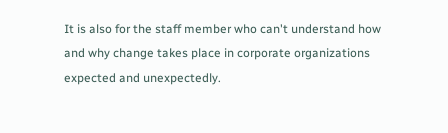It is also for the staff member who can't understand how and why change takes place in corporate organizations expected and unexpectedly.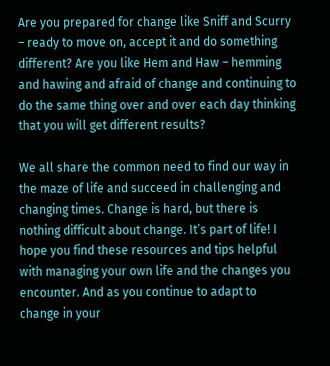Are you prepared for change like Sniff and Scurry – ready to move on, accept it and do something different? Are you like Hem and Haw – hemming and hawing and afraid of change and continuing to do the same thing over and over each day thinking that you will get different results?

We all share the common need to find our way in the maze of life and succeed in challenging and changing times. Change is hard, but there is nothing difficult about change. It’s part of life! I hope you find these resources and tips helpful with managing your own life and the changes you encounter. And as you continue to adapt to change in your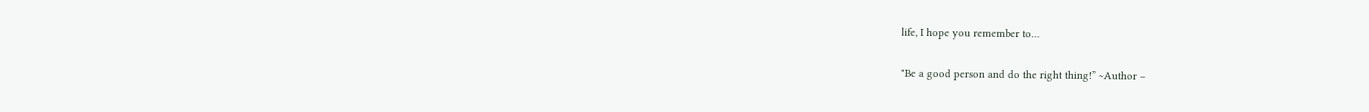life, I hope you remember to…

"Be a good person and do the right thing!” ~Author –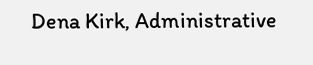Dena Kirk, Administrative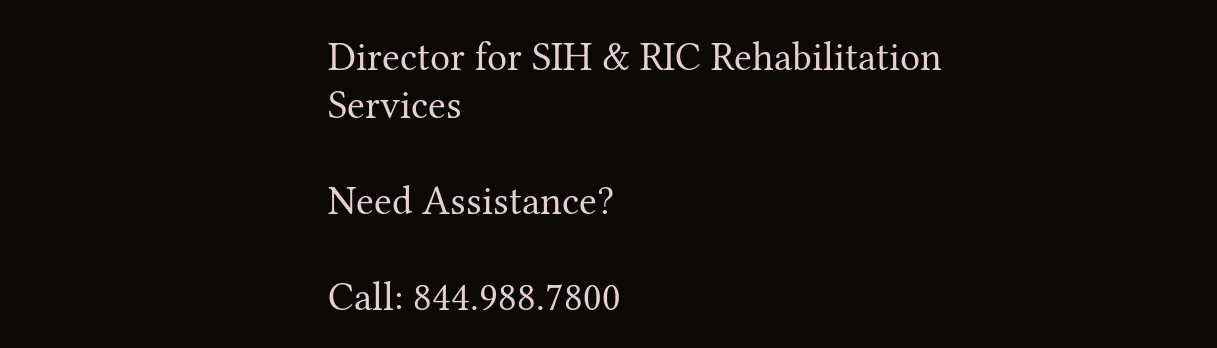Director for SIH & RIC Rehabilitation Services

Need Assistance?

Call: 844.988.7800